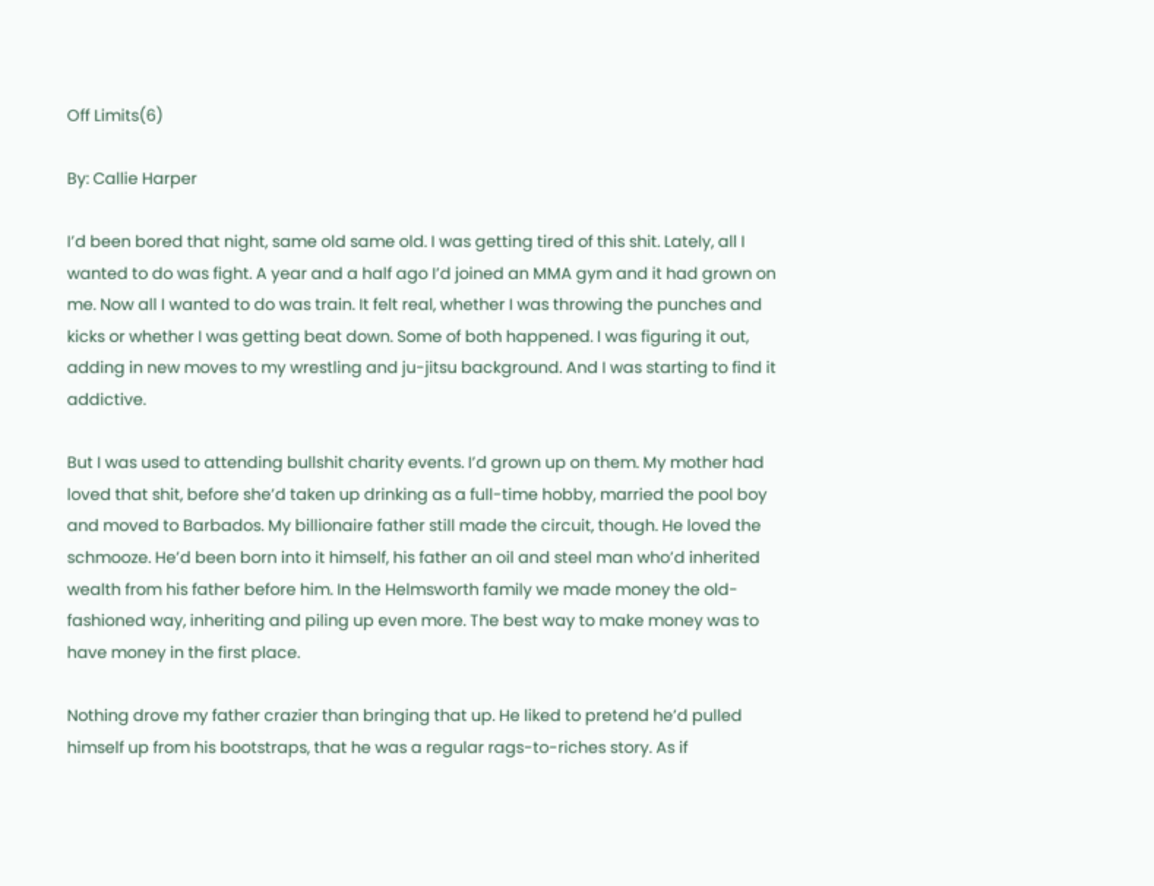Off Limits(6)

By: Callie Harper

I’d been bored that night, same old same old. I was getting tired of this shit. Lately, all I wanted to do was fight. A year and a half ago I’d joined an MMA gym and it had grown on me. Now all I wanted to do was train. It felt real, whether I was throwing the punches and kicks or whether I was getting beat down. Some of both happened. I was figuring it out, adding in new moves to my wrestling and ju-jitsu background. And I was starting to find it addictive.

But I was used to attending bullshit charity events. I’d grown up on them. My mother had loved that shit, before she’d taken up drinking as a full-time hobby, married the pool boy and moved to Barbados. My billionaire father still made the circuit, though. He loved the schmooze. He’d been born into it himself, his father an oil and steel man who’d inherited wealth from his father before him. In the Helmsworth family we made money the old-fashioned way, inheriting and piling up even more. The best way to make money was to have money in the first place.

Nothing drove my father crazier than bringing that up. He liked to pretend he’d pulled himself up from his bootstraps, that he was a regular rags-to-riches story. As if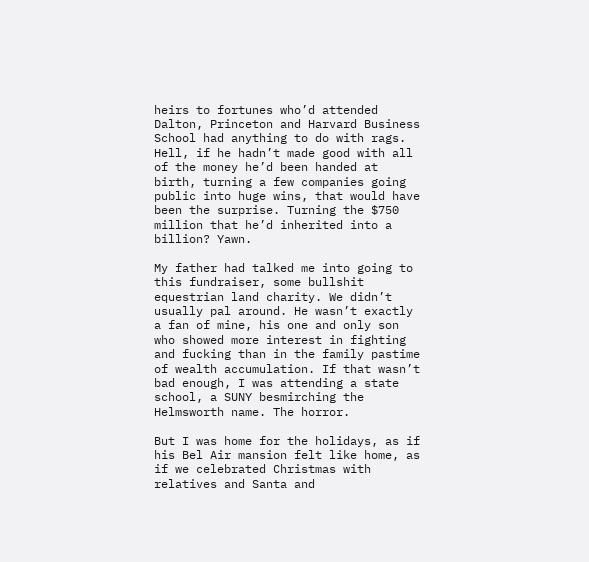heirs to fortunes who’d attended Dalton, Princeton and Harvard Business School had anything to do with rags. Hell, if he hadn’t made good with all of the money he’d been handed at birth, turning a few companies going public into huge wins, that would have been the surprise. Turning the $750 million that he’d inherited into a billion? Yawn.

My father had talked me into going to this fundraiser, some bullshit equestrian land charity. We didn’t usually pal around. He wasn’t exactly a fan of mine, his one and only son who showed more interest in fighting and fucking than in the family pastime of wealth accumulation. If that wasn’t bad enough, I was attending a state school, a SUNY besmirching the Helmsworth name. The horror.

But I was home for the holidays, as if his Bel Air mansion felt like home, as if we celebrated Christmas with relatives and Santa and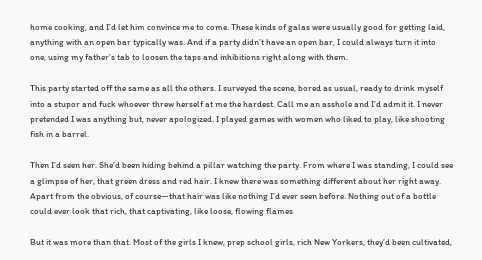home cooking, and I’d let him convince me to come. These kinds of galas were usually good for getting laid, anything with an open bar typically was. And if a party didn’t have an open bar, I could always turn it into one, using my father’s tab to loosen the taps and inhibitions right along with them.

This party started off the same as all the others. I surveyed the scene, bored as usual, ready to drink myself into a stupor and fuck whoever threw herself at me the hardest. Call me an asshole and I’d admit it. I never pretended I was anything but, never apologized. I played games with women who liked to play, like shooting fish in a barrel.

Then I’d seen her. She’d been hiding behind a pillar watching the party. From where I was standing, I could see a glimpse of her, that green dress and red hair. I knew there was something different about her right away. Apart from the obvious, of course—that hair was like nothing I’d ever seen before. Nothing out of a bottle could ever look that rich, that captivating, like loose, flowing flames

But it was more than that. Most of the girls I knew, prep school girls, rich New Yorkers, they’d been cultivated,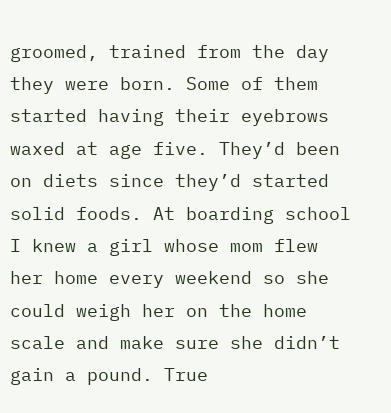groomed, trained from the day they were born. Some of them started having their eyebrows waxed at age five. They’d been on diets since they’d started solid foods. At boarding school I knew a girl whose mom flew her home every weekend so she could weigh her on the home scale and make sure she didn’t gain a pound. True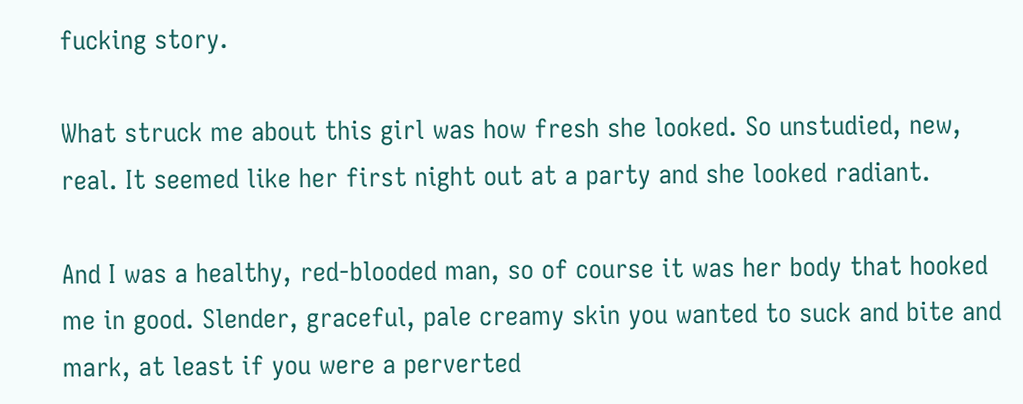fucking story.

What struck me about this girl was how fresh she looked. So unstudied, new, real. It seemed like her first night out at a party and she looked radiant.

And I was a healthy, red-blooded man, so of course it was her body that hooked me in good. Slender, graceful, pale creamy skin you wanted to suck and bite and mark, at least if you were a perverted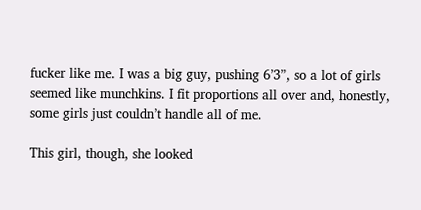fucker like me. I was a big guy, pushing 6’3”, so a lot of girls seemed like munchkins. I fit proportions all over and, honestly, some girls just couldn’t handle all of me.

This girl, though, she looked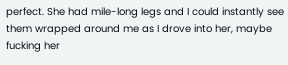perfect. She had mile-long legs and I could instantly see them wrapped around me as I drove into her, maybe fucking her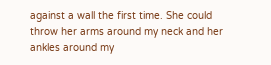against a wall the first time. She could throw her arms around my neck and her ankles around my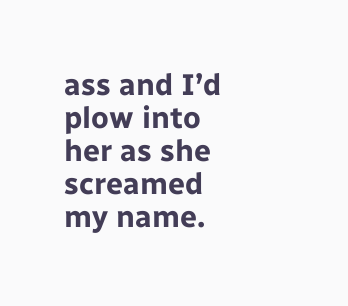ass and I’d plow into her as she screamed my name.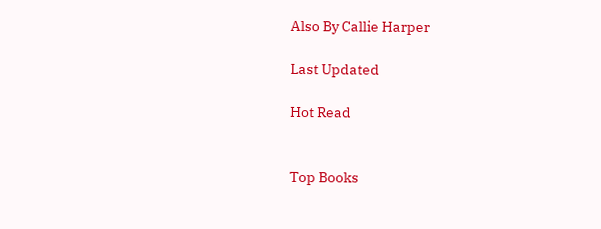Also By Callie Harper

Last Updated

Hot Read


Top Books